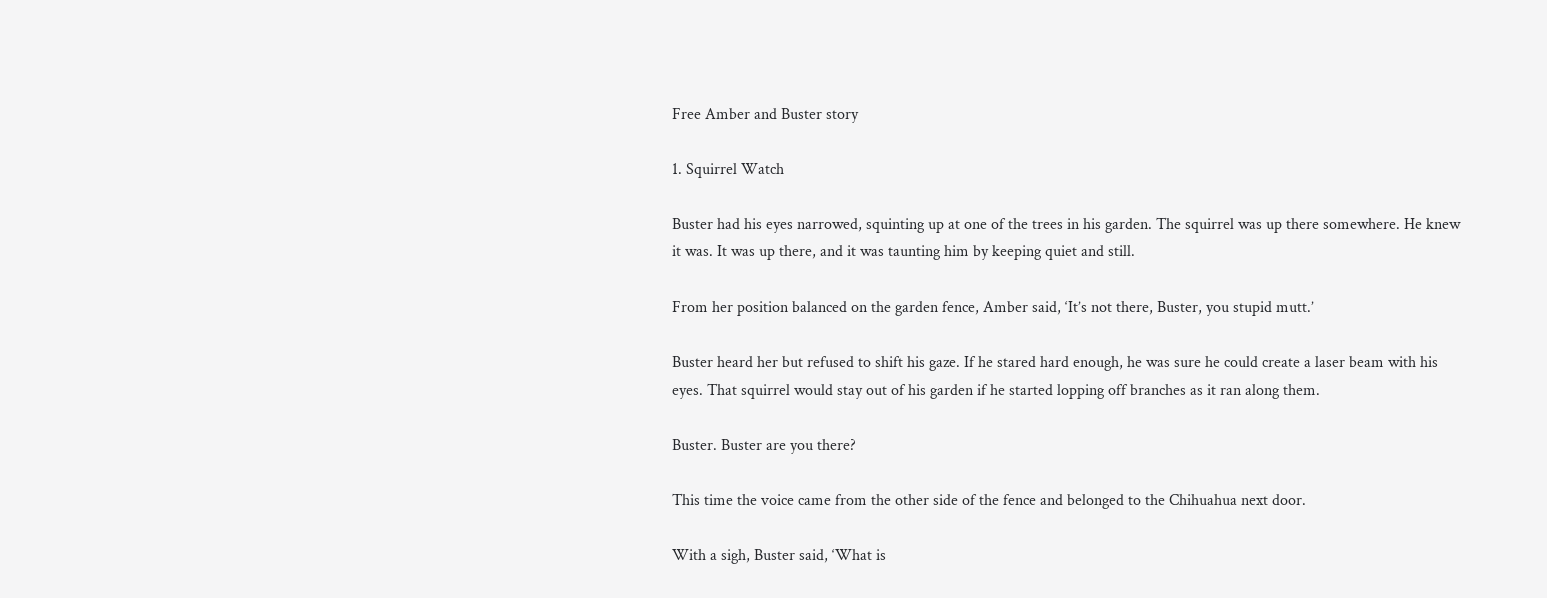Free Amber and Buster story

1. Squirrel Watch

Buster had his eyes narrowed, squinting up at one of the trees in his garden. The squirrel was up there somewhere. He knew it was. It was up there, and it was taunting him by keeping quiet and still.

From her position balanced on the garden fence, Amber said, ‘It’s not there, Buster, you stupid mutt.’

Buster heard her but refused to shift his gaze. If he stared hard enough, he was sure he could create a laser beam with his eyes. That squirrel would stay out of his garden if he started lopping off branches as it ran along them.

Buster. Buster are you there?

This time the voice came from the other side of the fence and belonged to the Chihuahua next door.

With a sigh, Buster said, ‘What is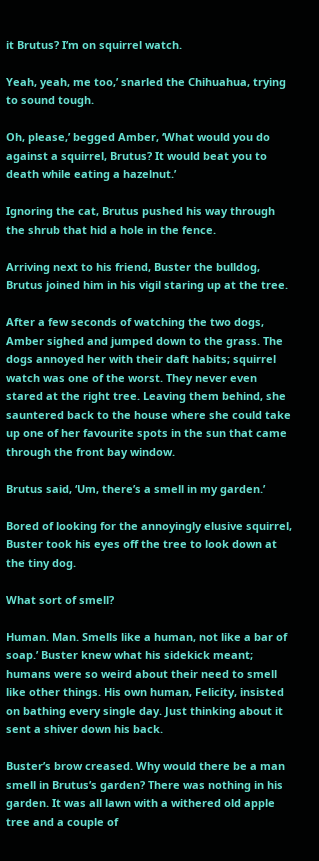it Brutus? I’m on squirrel watch.

Yeah, yeah, me too,’ snarled the Chihuahua, trying to sound tough.

Oh, please,’ begged Amber, ‘What would you do against a squirrel, Brutus? It would beat you to death while eating a hazelnut.’

Ignoring the cat, Brutus pushed his way through the shrub that hid a hole in the fence.

Arriving next to his friend, Buster the bulldog, Brutus joined him in his vigil staring up at the tree.

After a few seconds of watching the two dogs, Amber sighed and jumped down to the grass. The dogs annoyed her with their daft habits; squirrel watch was one of the worst. They never even stared at the right tree. Leaving them behind, she sauntered back to the house where she could take up one of her favourite spots in the sun that came through the front bay window.

Brutus said, ‘Um, there’s a smell in my garden.’

Bored of looking for the annoyingly elusive squirrel, Buster took his eyes off the tree to look down at the tiny dog.

What sort of smell?

Human. Man. Smells like a human, not like a bar of soap.’ Buster knew what his sidekick meant; humans were so weird about their need to smell like other things. His own human, Felicity, insisted on bathing every single day. Just thinking about it sent a shiver down his back.

Buster’s brow creased. Why would there be a man smell in Brutus’s garden? There was nothing in his garden. It was all lawn with a withered old apple tree and a couple of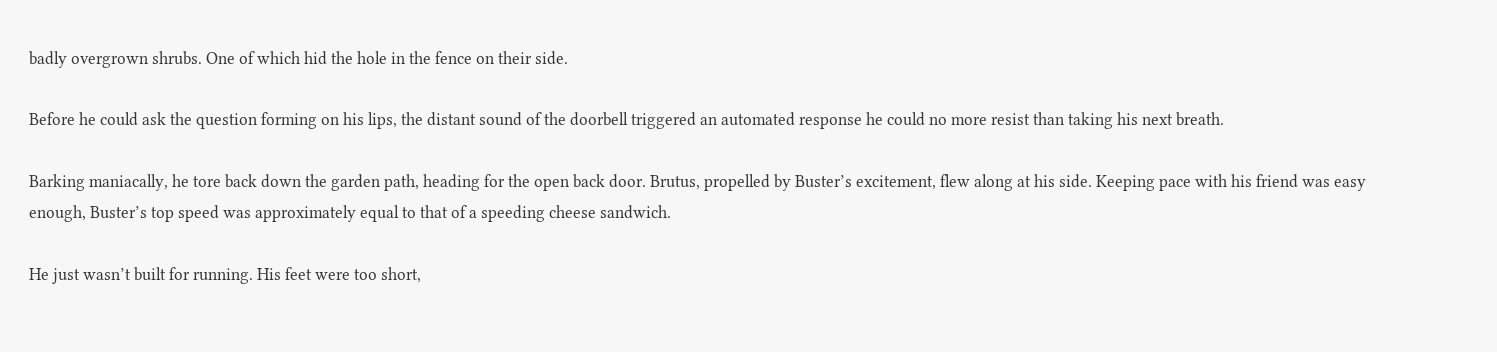badly overgrown shrubs. One of which hid the hole in the fence on their side.

Before he could ask the question forming on his lips, the distant sound of the doorbell triggered an automated response he could no more resist than taking his next breath.

Barking maniacally, he tore back down the garden path, heading for the open back door. Brutus, propelled by Buster’s excitement, flew along at his side. Keeping pace with his friend was easy enough, Buster’s top speed was approximately equal to that of a speeding cheese sandwich.

He just wasn’t built for running. His feet were too short,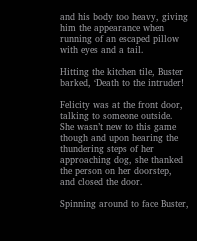and his body too heavy, giving him the appearance when running of an escaped pillow with eyes and a tail.

Hitting the kitchen tile, Buster barked, ‘Death to the intruder!

Felicity was at the front door, talking to someone outside. She wasn’t new to this game though and upon hearing the thundering steps of her approaching dog, she thanked the person on her doorstep, and closed the door.

Spinning around to face Buster,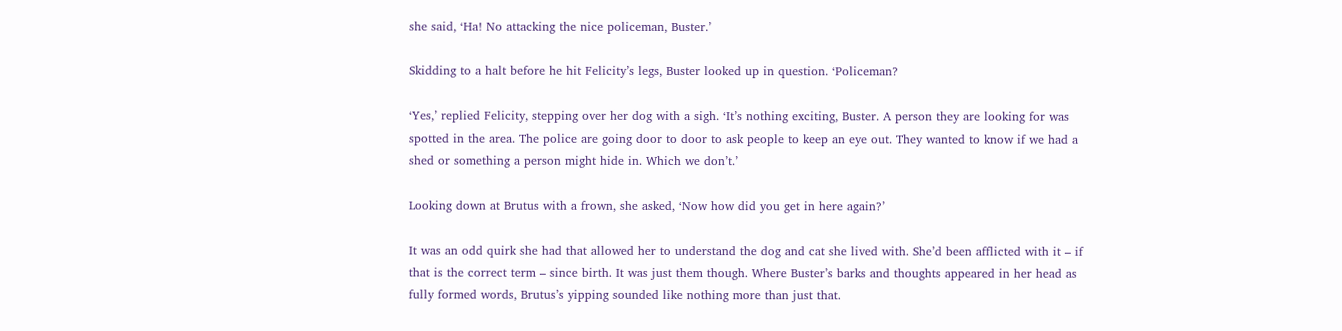she said, ‘Ha! No attacking the nice policeman, Buster.’

Skidding to a halt before he hit Felicity’s legs, Buster looked up in question. ‘Policeman?

‘Yes,’ replied Felicity, stepping over her dog with a sigh. ‘It’s nothing exciting, Buster. A person they are looking for was spotted in the area. The police are going door to door to ask people to keep an eye out. They wanted to know if we had a shed or something a person might hide in. Which we don’t.’

Looking down at Brutus with a frown, she asked, ‘Now how did you get in here again?’

It was an odd quirk she had that allowed her to understand the dog and cat she lived with. She’d been afflicted with it – if that is the correct term – since birth. It was just them though. Where Buster’s barks and thoughts appeared in her head as fully formed words, Brutus’s yipping sounded like nothing more than just that.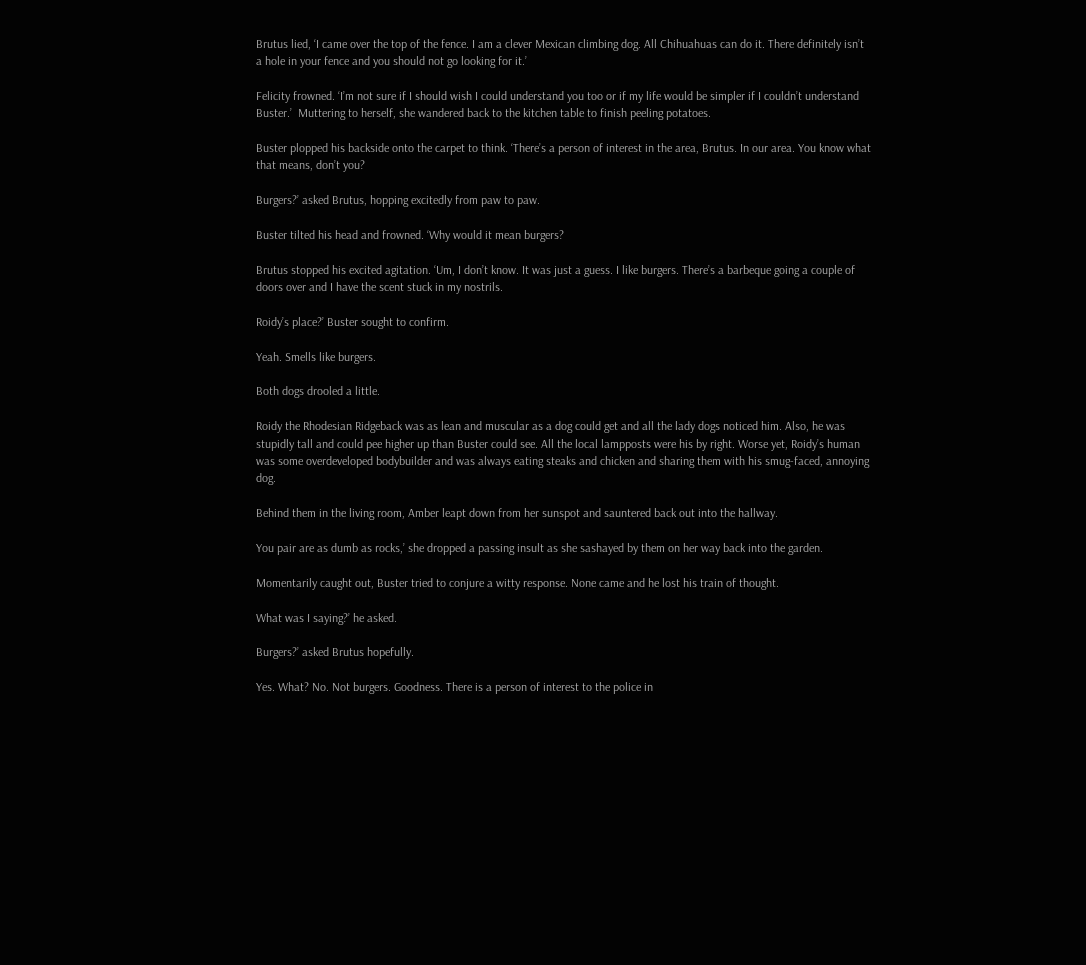Brutus lied, ‘I came over the top of the fence. I am a clever Mexican climbing dog. All Chihuahuas can do it. There definitely isn’t a hole in your fence and you should not go looking for it.’

Felicity frowned. ‘I’m not sure if I should wish I could understand you too or if my life would be simpler if I couldn’t understand Buster.’  Muttering to herself, she wandered back to the kitchen table to finish peeling potatoes.

Buster plopped his backside onto the carpet to think. ‘There’s a person of interest in the area, Brutus. In our area. You know what that means, don’t you?

Burgers?’ asked Brutus, hopping excitedly from paw to paw.

Buster tilted his head and frowned. ‘Why would it mean burgers?

Brutus stopped his excited agitation. ‘Um, I don’t know. It was just a guess. I like burgers. There’s a barbeque going a couple of doors over and I have the scent stuck in my nostrils.

Roidy’s place?’ Buster sought to confirm.

Yeah. Smells like burgers.

Both dogs drooled a little.

Roidy the Rhodesian Ridgeback was as lean and muscular as a dog could get and all the lady dogs noticed him. Also, he was stupidly tall and could pee higher up than Buster could see. All the local lampposts were his by right. Worse yet, Roidy’s human was some overdeveloped bodybuilder and was always eating steaks and chicken and sharing them with his smug-faced, annoying dog.

Behind them in the living room, Amber leapt down from her sunspot and sauntered back out into the hallway.

You pair are as dumb as rocks,’ she dropped a passing insult as she sashayed by them on her way back into the garden.

Momentarily caught out, Buster tried to conjure a witty response. None came and he lost his train of thought.

What was I saying?’ he asked.

Burgers?’ asked Brutus hopefully.

Yes. What? No. Not burgers. Goodness. There is a person of interest to the police in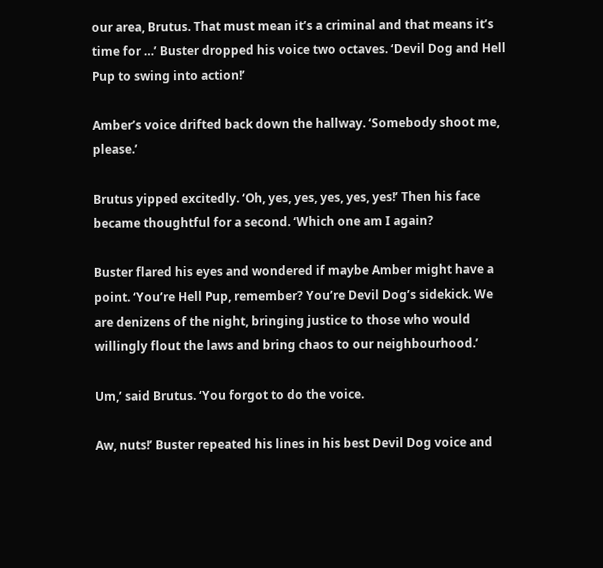our area, Brutus. That must mean it’s a criminal and that means it’s time for …’ Buster dropped his voice two octaves. ‘Devil Dog and Hell Pup to swing into action!’

Amber’s voice drifted back down the hallway. ‘Somebody shoot me, please.’

Brutus yipped excitedly. ‘Oh, yes, yes, yes, yes, yes!’ Then his face became thoughtful for a second. ‘Which one am I again?

Buster flared his eyes and wondered if maybe Amber might have a point. ‘You’re Hell Pup, remember? You’re Devil Dog’s sidekick. We are denizens of the night, bringing justice to those who would willingly flout the laws and bring chaos to our neighbourhood.’

Um,’ said Brutus. ‘You forgot to do the voice.

Aw, nuts!’ Buster repeated his lines in his best Devil Dog voice and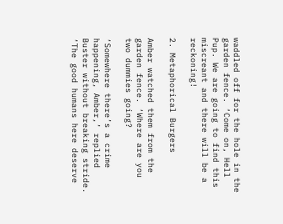waddled off for the hole in the garden fence. ‘Come on, Hell Pup. We are going to find this miscreant and there will be a reckoning!

2. Metaphorical Burgers

Amber watched them from the garden fence. ‘Where are you two dummies going?

‘Somewhere there’s a crime happening, Amber,’ replied Buster without breaking stride. ‘The good humans here deserve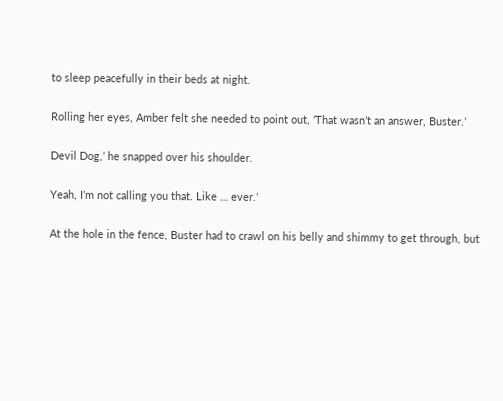to sleep peacefully in their beds at night.

Rolling her eyes, Amber felt she needed to point out, ‘That wasn’t an answer, Buster.’

Devil Dog,’ he snapped over his shoulder.

Yeah, I’m not calling you that. Like … ever.’

At the hole in the fence, Buster had to crawl on his belly and shimmy to get through, but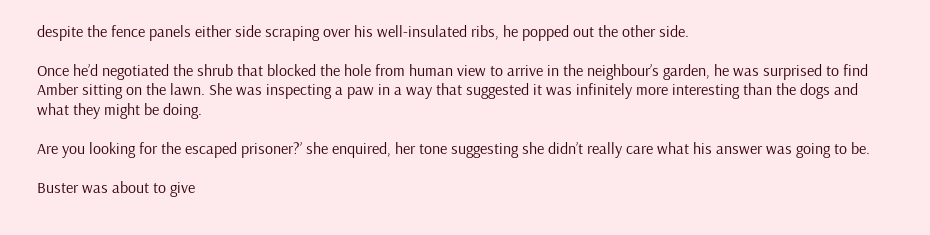despite the fence panels either side scraping over his well-insulated ribs, he popped out the other side.

Once he’d negotiated the shrub that blocked the hole from human view to arrive in the neighbour’s garden, he was surprised to find Amber sitting on the lawn. She was inspecting a paw in a way that suggested it was infinitely more interesting than the dogs and what they might be doing.

Are you looking for the escaped prisoner?’ she enquired, her tone suggesting she didn’t really care what his answer was going to be.

Buster was about to give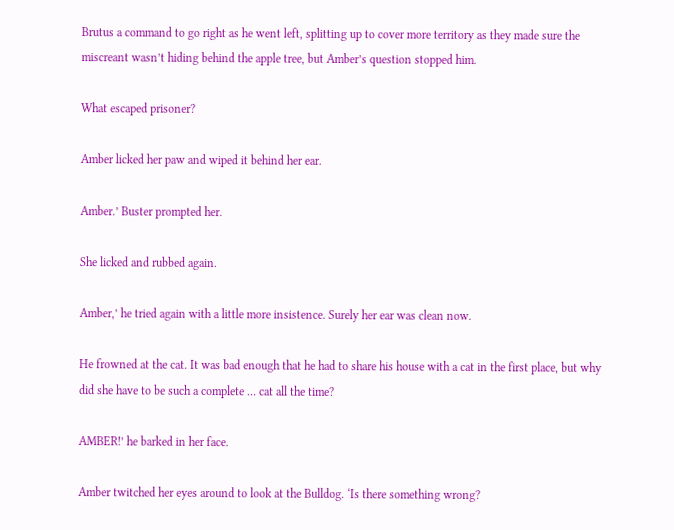Brutus a command to go right as he went left, splitting up to cover more territory as they made sure the miscreant wasn’t hiding behind the apple tree, but Amber’s question stopped him.

What escaped prisoner?

Amber licked her paw and wiped it behind her ear.

Amber.’ Buster prompted her.

She licked and rubbed again.

Amber,’ he tried again with a little more insistence. Surely her ear was clean now.

He frowned at the cat. It was bad enough that he had to share his house with a cat in the first place, but why did she have to be such a complete … cat all the time?

AMBER!’ he barked in her face.

Amber twitched her eyes around to look at the Bulldog. ‘Is there something wrong?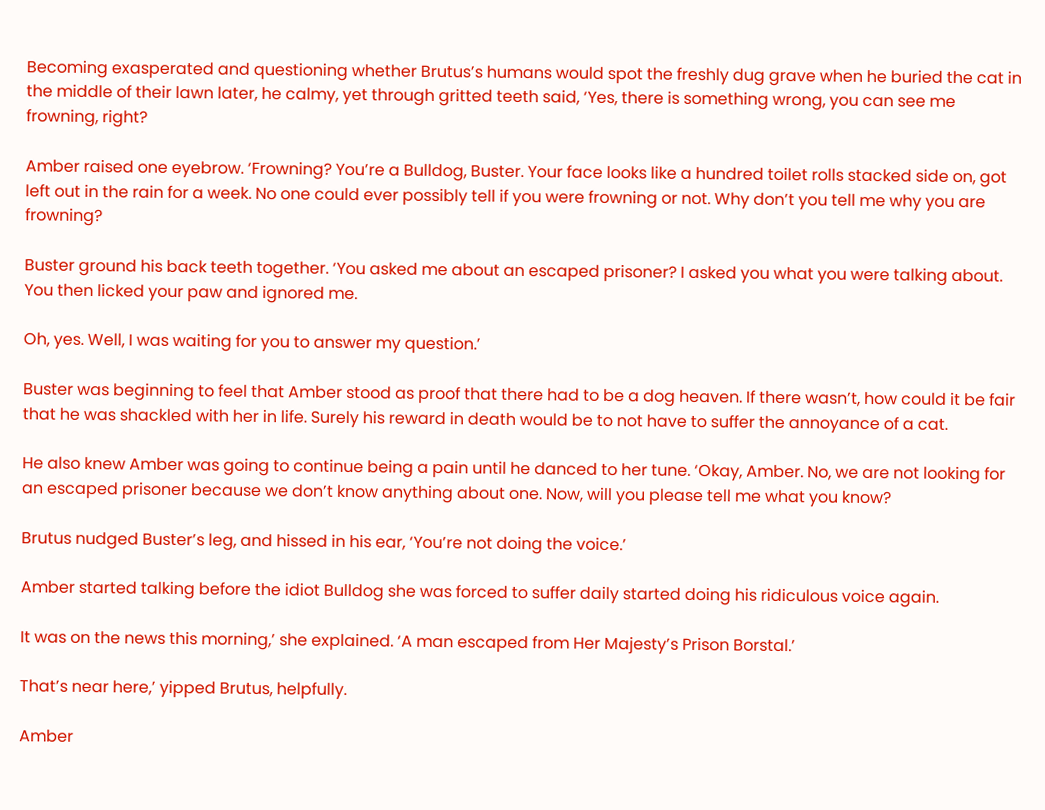Becoming exasperated and questioning whether Brutus’s humans would spot the freshly dug grave when he buried the cat in the middle of their lawn later, he calmy, yet through gritted teeth said, ‘Yes, there is something wrong, you can see me frowning, right?

Amber raised one eyebrow. ‘Frowning? You’re a Bulldog, Buster. Your face looks like a hundred toilet rolls stacked side on, got left out in the rain for a week. No one could ever possibly tell if you were frowning or not. Why don’t you tell me why you are frowning?

Buster ground his back teeth together. ‘You asked me about an escaped prisoner? I asked you what you were talking about. You then licked your paw and ignored me.

Oh, yes. Well, I was waiting for you to answer my question.’

Buster was beginning to feel that Amber stood as proof that there had to be a dog heaven. If there wasn’t, how could it be fair that he was shackled with her in life. Surely his reward in death would be to not have to suffer the annoyance of a cat.

He also knew Amber was going to continue being a pain until he danced to her tune. ‘Okay, Amber. No, we are not looking for an escaped prisoner because we don’t know anything about one. Now, will you please tell me what you know?

Brutus nudged Buster’s leg, and hissed in his ear, ‘You’re not doing the voice.’

Amber started talking before the idiot Bulldog she was forced to suffer daily started doing his ridiculous voice again.

It was on the news this morning,’ she explained. ‘A man escaped from Her Majesty’s Prison Borstal.’

That’s near here,’ yipped Brutus, helpfully.

Amber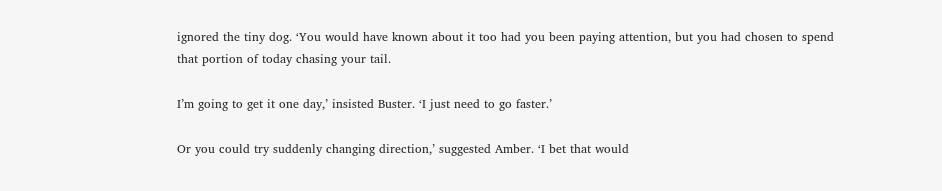ignored the tiny dog. ‘You would have known about it too had you been paying attention, but you had chosen to spend that portion of today chasing your tail.

I’m going to get it one day,’ insisted Buster. ‘I just need to go faster.’

Or you could try suddenly changing direction,’ suggested Amber. ‘I bet that would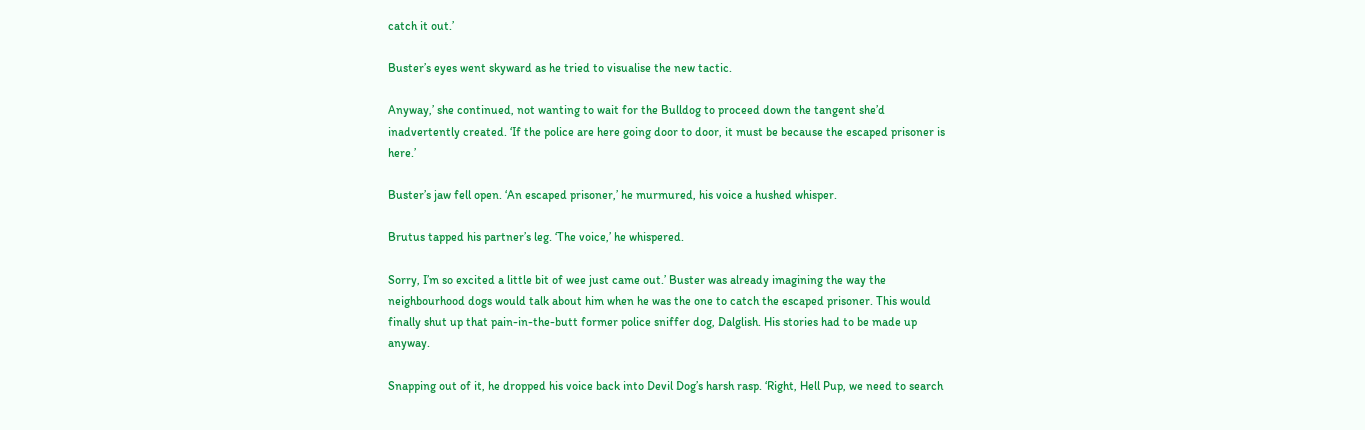catch it out.’

Buster’s eyes went skyward as he tried to visualise the new tactic.

Anyway,’ she continued, not wanting to wait for the Bulldog to proceed down the tangent she’d inadvertently created. ‘If the police are here going door to door, it must be because the escaped prisoner is here.’

Buster’s jaw fell open. ‘An escaped prisoner,’ he murmured, his voice a hushed whisper.

Brutus tapped his partner’s leg. ‘The voice,’ he whispered.

Sorry, I’m so excited a little bit of wee just came out.’ Buster was already imagining the way the neighbourhood dogs would talk about him when he was the one to catch the escaped prisoner. This would finally shut up that pain-in-the-butt former police sniffer dog, Dalglish. His stories had to be made up anyway.

Snapping out of it, he dropped his voice back into Devil Dog’s harsh rasp. ‘Right, Hell Pup, we need to search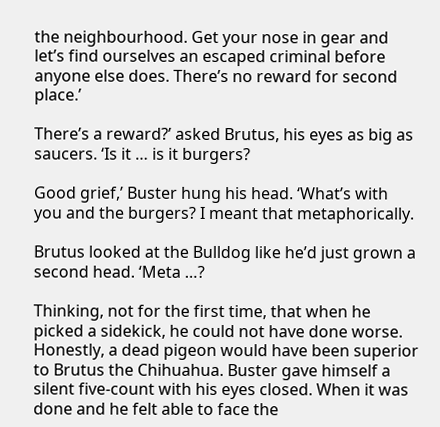the neighbourhood. Get your nose in gear and let’s find ourselves an escaped criminal before anyone else does. There’s no reward for second place.’

There’s a reward?’ asked Brutus, his eyes as big as saucers. ‘Is it … is it burgers?

Good grief,’ Buster hung his head. ‘What’s with you and the burgers? I meant that metaphorically.

Brutus looked at the Bulldog like he’d just grown a second head. ‘Meta …?

Thinking, not for the first time, that when he picked a sidekick, he could not have done worse. Honestly, a dead pigeon would have been superior to Brutus the Chihuahua. Buster gave himself a silent five-count with his eyes closed. When it was done and he felt able to face the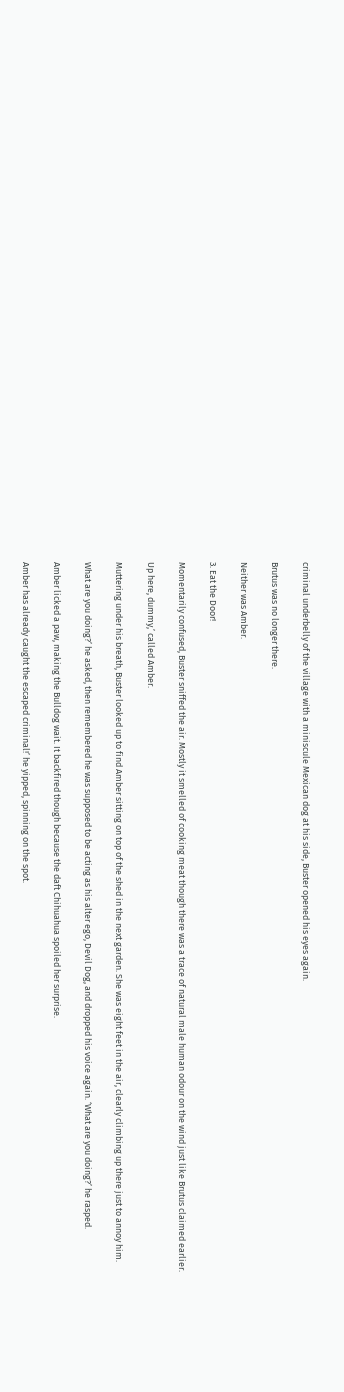criminal underbelly of the village with a miniscule Mexican dog at his side, Buster opened his eyes again.

Brutus was no longer there.

Neither was Amber.

3. Eat the Door!

Momentarily confused, Buster sniffed the air. Mostly it smelled of cooking meat though there was a trace of natural male human odour on the wind just like Brutus claimed earlier.

Up here, dummy,’ called Amber.

Muttering under his breath, Buster looked up to find Amber sitting on top of the shed in the next garden. She was eight feet in the air, clearly climbing up there just to annoy him.

What are you doing?’ he asked, then remembered he was supposed to be acting as his alter ego, Devil Dog, and dropped his voice again. ‘What are you doing?’ he rasped.

Amber licked a paw, making the Bulldog wait. It backfired though because the daft Chihuahua spoiled her surprise.

Amber has already caught the escaped criminal!’ he yipped, spinning on the spot.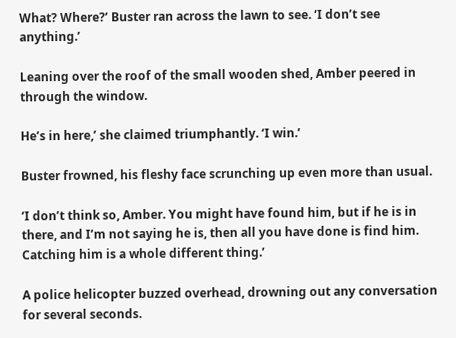What? Where?’ Buster ran across the lawn to see. ‘I don’t see anything.’

Leaning over the roof of the small wooden shed, Amber peered in through the window.

He’s in here,’ she claimed triumphantly. ‘I win.’

Buster frowned, his fleshy face scrunching up even more than usual.

‘I don’t think so, Amber. You might have found him, but if he is in there, and I’m not saying he is, then all you have done is find him. Catching him is a whole different thing.’

A police helicopter buzzed overhead, drowning out any conversation for several seconds.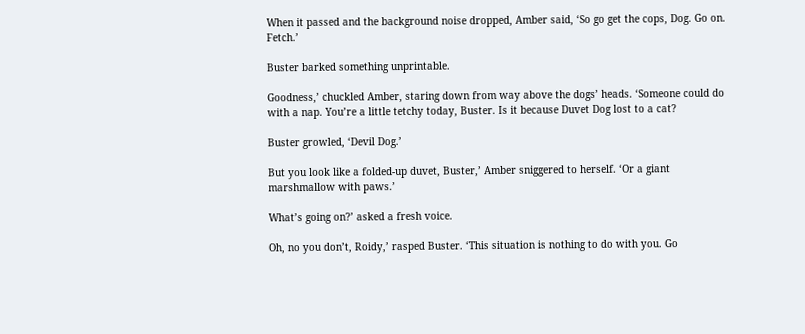When it passed and the background noise dropped, Amber said, ‘So go get the cops, Dog. Go on. Fetch.’

Buster barked something unprintable.

Goodness,’ chuckled Amber, staring down from way above the dogs’ heads. ‘Someone could do with a nap. You’re a little tetchy today, Buster. Is it because Duvet Dog lost to a cat?

Buster growled, ‘Devil Dog.’

But you look like a folded-up duvet, Buster,’ Amber sniggered to herself. ‘Or a giant marshmallow with paws.’

What’s going on?’ asked a fresh voice.

Oh, no you don’t, Roidy,’ rasped Buster. ‘This situation is nothing to do with you. Go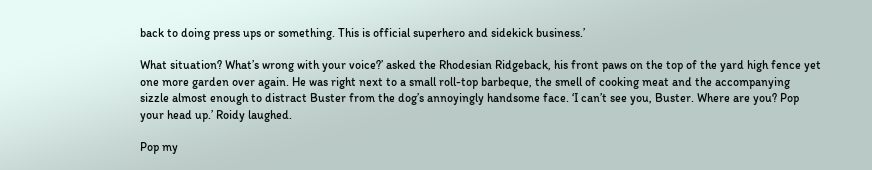back to doing press ups or something. This is official superhero and sidekick business.’

What situation? What’s wrong with your voice?’ asked the Rhodesian Ridgeback, his front paws on the top of the yard high fence yet one more garden over again. He was right next to a small roll-top barbeque, the smell of cooking meat and the accompanying sizzle almost enough to distract Buster from the dog’s annoyingly handsome face. ‘I can’t see you, Buster. Where are you? Pop your head up.’ Roidy laughed.

Pop my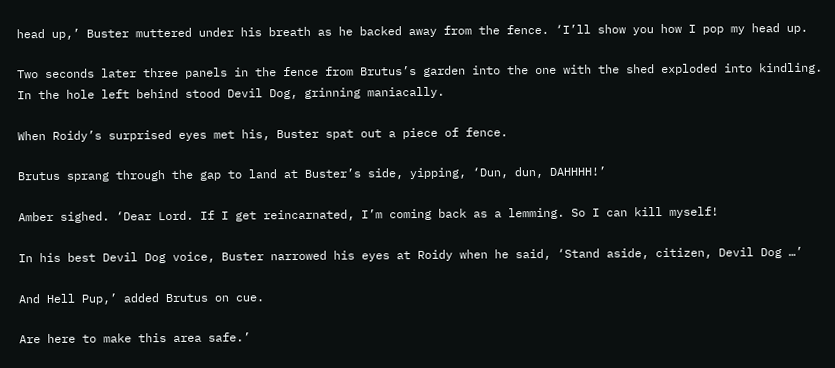head up,’ Buster muttered under his breath as he backed away from the fence. ‘I’ll show you how I pop my head up.

Two seconds later three panels in the fence from Brutus’s garden into the one with the shed exploded into kindling. In the hole left behind stood Devil Dog, grinning maniacally.

When Roidy’s surprised eyes met his, Buster spat out a piece of fence.

Brutus sprang through the gap to land at Buster’s side, yipping, ‘Dun, dun, DAHHHH!’

Amber sighed. ‘Dear Lord. If I get reincarnated, I’m coming back as a lemming. So I can kill myself!

In his best Devil Dog voice, Buster narrowed his eyes at Roidy when he said, ‘Stand aside, citizen, Devil Dog …’

And Hell Pup,’ added Brutus on cue.

Are here to make this area safe.’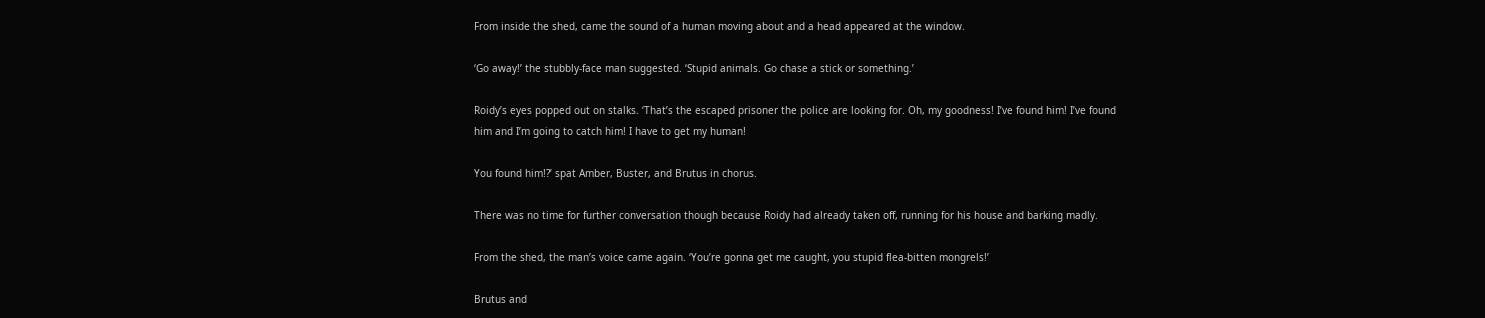From inside the shed, came the sound of a human moving about and a head appeared at the window.

‘Go away!’ the stubbly-face man suggested. ‘Stupid animals. Go chase a stick or something.’

Roidy’s eyes popped out on stalks. ‘That’s the escaped prisoner the police are looking for. Oh, my goodness! I’ve found him! I’ve found him and I’m going to catch him! I have to get my human!

You found him!?’ spat Amber, Buster, and Brutus in chorus.

There was no time for further conversation though because Roidy had already taken off, running for his house and barking madly.

From the shed, the man’s voice came again. ‘You’re gonna get me caught, you stupid flea-bitten mongrels!’

Brutus and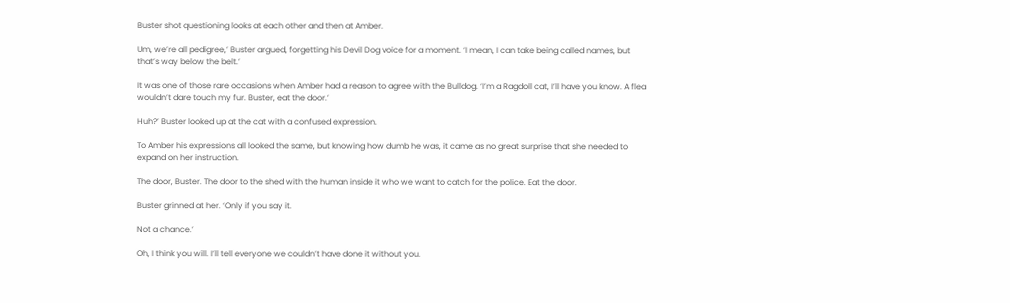Buster shot questioning looks at each other and then at Amber.

Um, we’re all pedigree,’ Buster argued, forgetting his Devil Dog voice for a moment. ‘I mean, I can take being called names, but that’s way below the belt.’

It was one of those rare occasions when Amber had a reason to agree with the Bulldog. ‘I’m a Ragdoll cat, I’ll have you know. A flea wouldn’t dare touch my fur. Buster, eat the door.’

Huh?’ Buster looked up at the cat with a confused expression.

To Amber his expressions all looked the same, but knowing how dumb he was, it came as no great surprise that she needed to expand on her instruction.

The door, Buster. The door to the shed with the human inside it who we want to catch for the police. Eat the door.

Buster grinned at her. ‘Only if you say it.

Not a chance.’

Oh, I think you will. I’ll tell everyone we couldn’t have done it without you.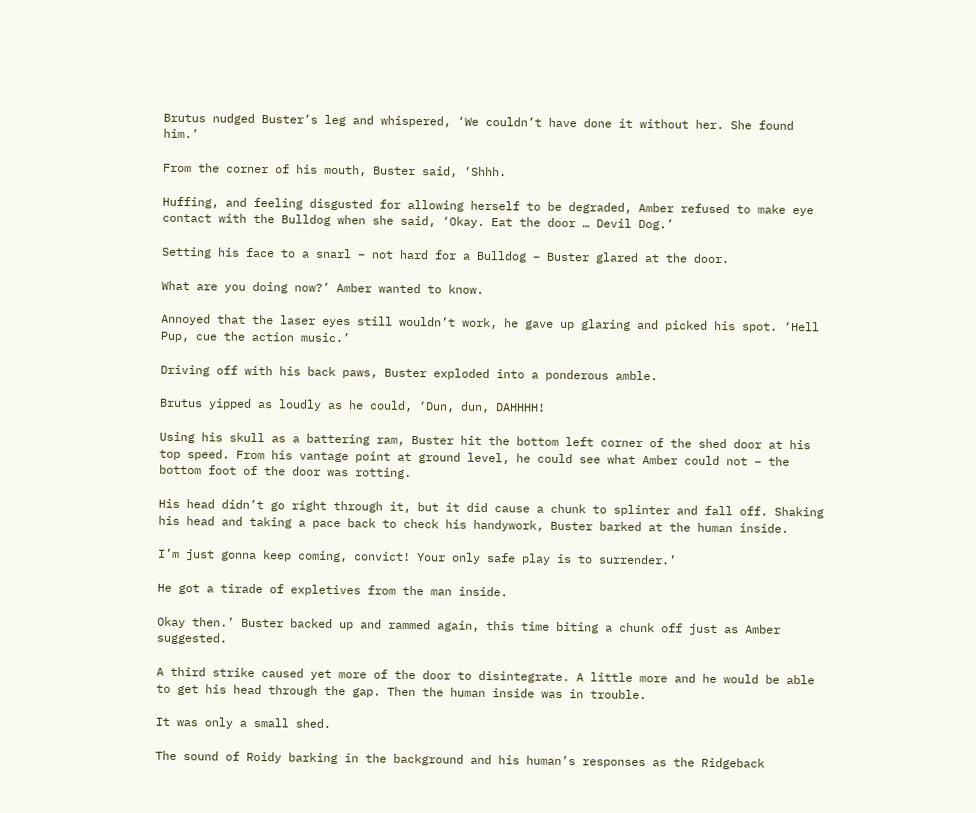Brutus nudged Buster’s leg and whispered, ‘We couldn’t have done it without her. She found him.’

From the corner of his mouth, Buster said, ‘Shhh.

Huffing, and feeling disgusted for allowing herself to be degraded, Amber refused to make eye contact with the Bulldog when she said, ‘Okay. Eat the door … Devil Dog.’

Setting his face to a snarl – not hard for a Bulldog – Buster glared at the door.

What are you doing now?’ Amber wanted to know.

Annoyed that the laser eyes still wouldn’t work, he gave up glaring and picked his spot. ‘Hell Pup, cue the action music.’

Driving off with his back paws, Buster exploded into a ponderous amble.

Brutus yipped as loudly as he could, ‘Dun, dun, DAHHHH!

Using his skull as a battering ram, Buster hit the bottom left corner of the shed door at his top speed. From his vantage point at ground level, he could see what Amber could not – the bottom foot of the door was rotting.

His head didn’t go right through it, but it did cause a chunk to splinter and fall off. Shaking his head and taking a pace back to check his handywork, Buster barked at the human inside.

I’m just gonna keep coming, convict! Your only safe play is to surrender.’

He got a tirade of expletives from the man inside.

Okay then.’ Buster backed up and rammed again, this time biting a chunk off just as Amber suggested.

A third strike caused yet more of the door to disintegrate. A little more and he would be able to get his head through the gap. Then the human inside was in trouble.

It was only a small shed.

The sound of Roidy barking in the background and his human’s responses as the Ridgeback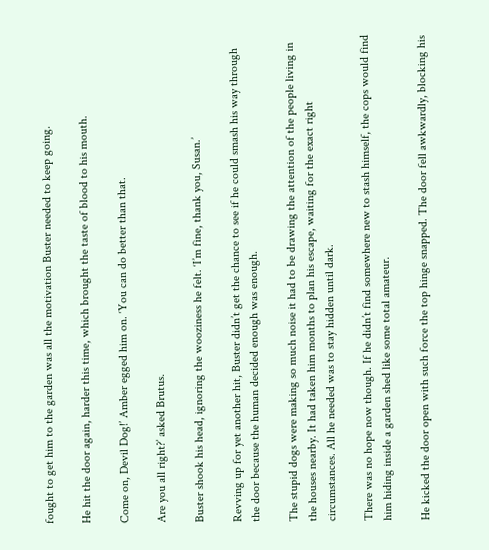fought to get him to the garden was all the motivation Buster needed to keep going.

He hit the door again, harder this time, which brought the taste of blood to his mouth.

Come on, Devil Dog!’ Amber egged him on. ‘You can do better than that.

Are you all right?’ asked Brutus.

Buster shook his head, ignoring the wooziness he felt. ‘I’m fine, thank you, Susan.’

Revving up for yet another hit, Buster didn’t get the chance to see if he could smash his way through the door because the human decided enough was enough.

The stupid dogs were making so much noise it had to be drawing the attention of the people living in the houses nearby. It had taken him months to plan his escape, waiting for the exact right circumstances. All he needed was to stay hidden until dark.

There was no hope now though. If he didn’t find somewhere new to stash himself, the cops would find him hiding inside a garden shed like some total amateur.

He kicked the door open with such force the top hinge snapped. The door fell awkwardly, blocking his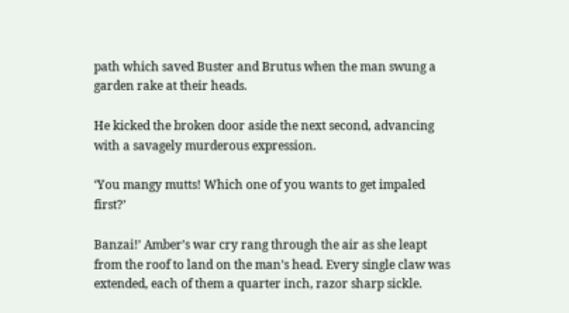path which saved Buster and Brutus when the man swung a garden rake at their heads.

He kicked the broken door aside the next second, advancing with a savagely murderous expression.

‘You mangy mutts! Which one of you wants to get impaled first?’

Banzai!’ Amber’s war cry rang through the air as she leapt from the roof to land on the man’s head. Every single claw was extended, each of them a quarter inch, razor sharp sickle.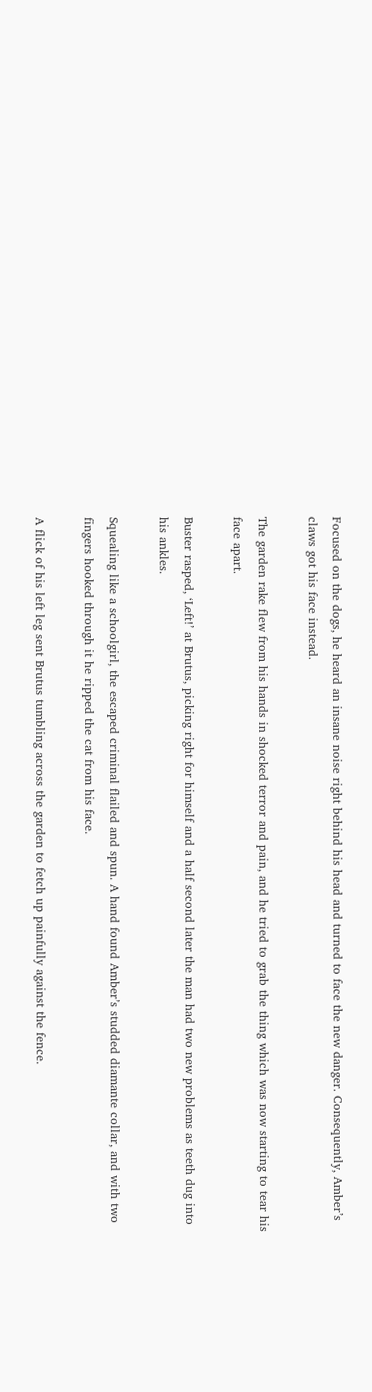Focused on the dogs, he heard an insane noise right behind his head and turned to face the new danger. Consequently, Amber’s claws got his face instead.

The garden rake flew from his hands in shocked terror and pain, and he tried to grab the thing which was now starting to tear his face apart.

Buster rasped, ‘Left!’ at Brutus, picking right for himself and a half second later the man had two new problems as teeth dug into his ankles.

Squealing like a schoolgirl, the escaped criminal flailed and spun. A hand found Amber’s studded diamante collar, and with two fingers hooked through it he ripped the cat from his face.

A flick of his left leg sent Brutus tumbling across the garden to fetch up painfully against the fence.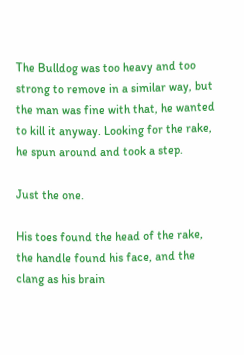The Bulldog was too heavy and too strong to remove in a similar way, but the man was fine with that, he wanted to kill it anyway. Looking for the rake, he spun around and took a step.

Just the one.

His toes found the head of the rake, the handle found his face, and the clang as his brain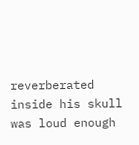reverberated inside his skull was loud enough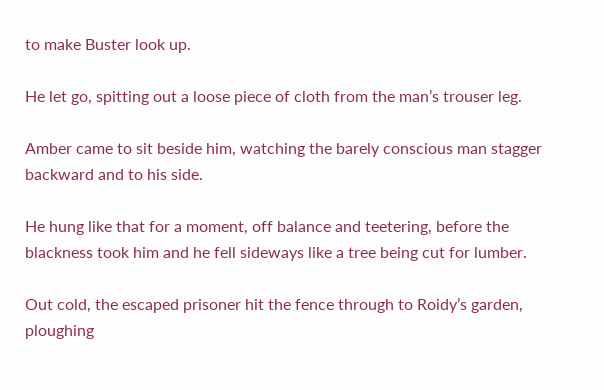to make Buster look up.

He let go, spitting out a loose piece of cloth from the man’s trouser leg.

Amber came to sit beside him, watching the barely conscious man stagger backward and to his side.

He hung like that for a moment, off balance and teetering, before the blackness took him and he fell sideways like a tree being cut for lumber.

Out cold, the escaped prisoner hit the fence through to Roidy’s garden, ploughing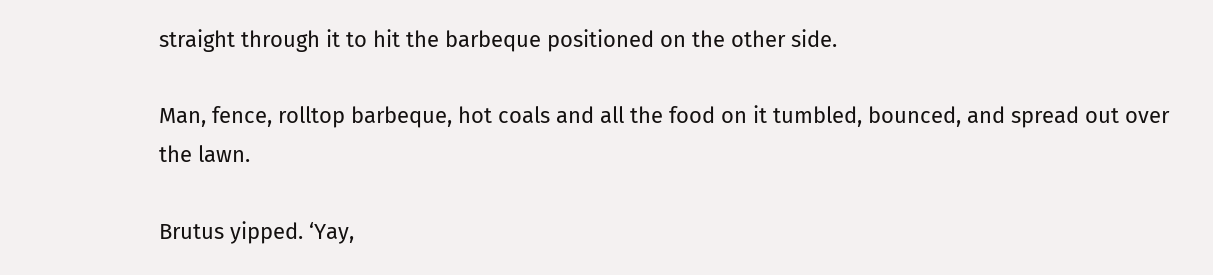straight through it to hit the barbeque positioned on the other side.

Man, fence, rolltop barbeque, hot coals and all the food on it tumbled, bounced, and spread out over the lawn.

Brutus yipped. ‘Yay,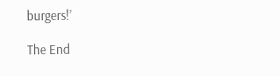burgers!’

The End